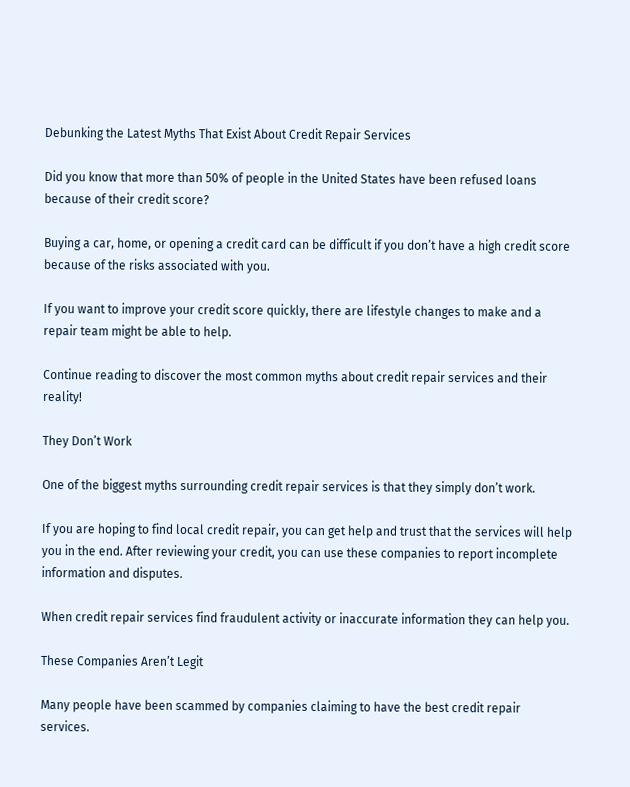Debunking the Latest Myths That Exist About Credit Repair Services

Did you know that more than 50% of people in the United States have been refused loans because of their credit score?

Buying a car, home, or opening a credit card can be difficult if you don’t have a high credit score because of the risks associated with you.

If you want to improve your credit score quickly, there are lifestyle changes to make and a repair team might be able to help.

Continue reading to discover the most common myths about credit repair services and their reality!

They Don’t Work

One of the biggest myths surrounding credit repair services is that they simply don’t work.

If you are hoping to find local credit repair, you can get help and trust that the services will help you in the end. After reviewing your credit, you can use these companies to report incomplete information and disputes.

When credit repair services find fraudulent activity or inaccurate information they can help you.

These Companies Aren’t Legit

Many people have been scammed by companies claiming to have the best credit repair services.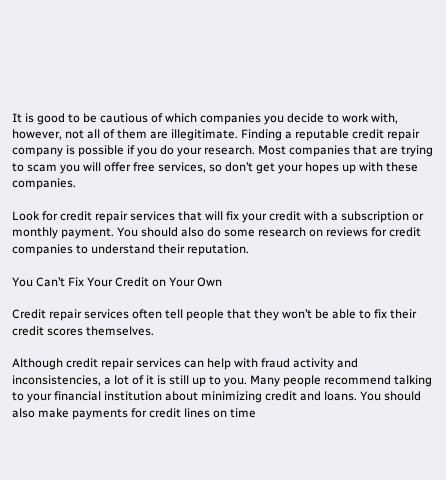It is good to be cautious of which companies you decide to work with, however, not all of them are illegitimate. Finding a reputable credit repair company is possible if you do your research. Most companies that are trying to scam you will offer free services, so don’t get your hopes up with these companies.

Look for credit repair services that will fix your credit with a subscription or monthly payment. You should also do some research on reviews for credit companies to understand their reputation.

You Can’t Fix Your Credit on Your Own

Credit repair services often tell people that they won’t be able to fix their credit scores themselves.

Although credit repair services can help with fraud activity and inconsistencies, a lot of it is still up to you. Many people recommend talking to your financial institution about minimizing credit and loans. You should also make payments for credit lines on time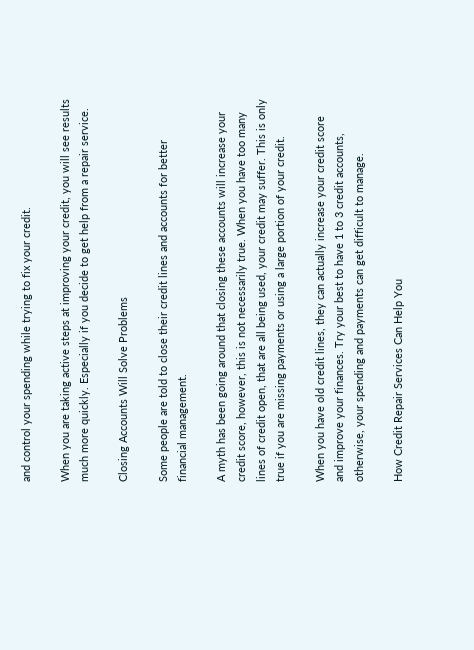and control your spending while trying to fix your credit.

When you are taking active steps at improving your credit, you will see results much more quickly. Especially if you decide to get help from a repair service.

Closing Accounts Will Solve Problems

Some people are told to close their credit lines and accounts for better financial management.

A myth has been going around that closing these accounts will increase your credit score, however, this is not necessarily true. When you have too many lines of credit open, that are all being used, your credit may suffer. This is only true if you are missing payments or using a large portion of your credit.

When you have old credit lines, they can actually increase your credit score and improve your finances. Try your best to have 1 to 3 credit accounts, otherwise, your spending and payments can get difficult to manage.

How Credit Repair Services Can Help You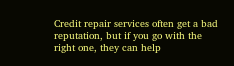Credit repair services often get a bad reputation, but if you go with the right one, they can help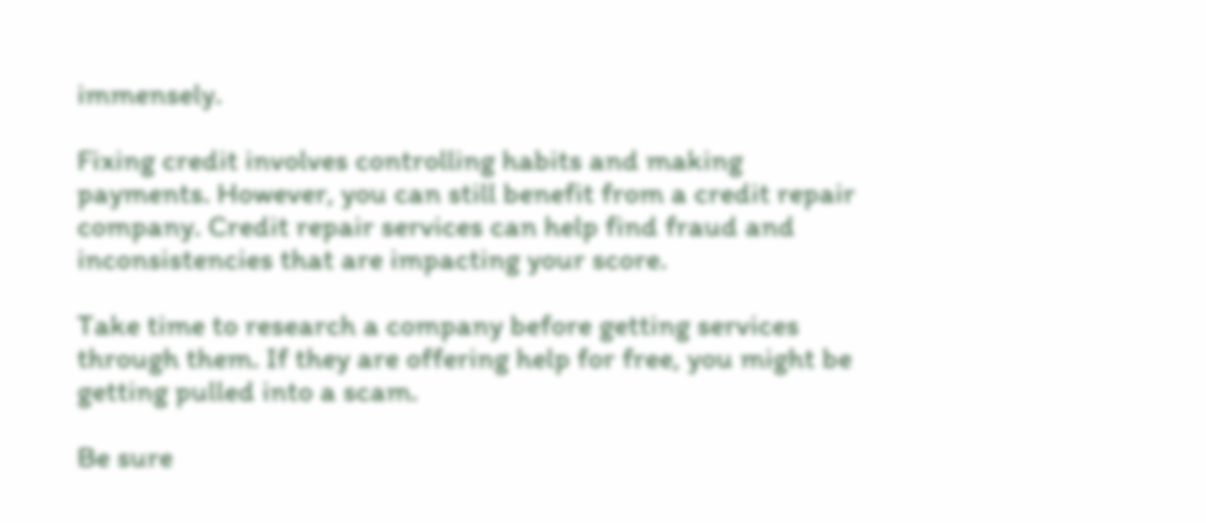immensely.

Fixing credit involves controlling habits and making payments. However, you can still benefit from a credit repair company. Credit repair services can help find fraud and inconsistencies that are impacting your score.

Take time to research a company before getting services through them. If they are offering help for free, you might be getting pulled into a scam.

Be sure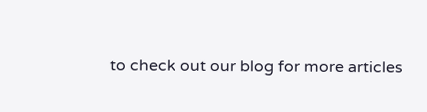to check out our blog for more articles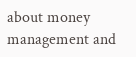about money management and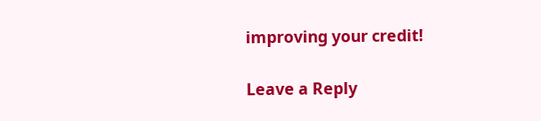improving your credit!

Leave a Reply